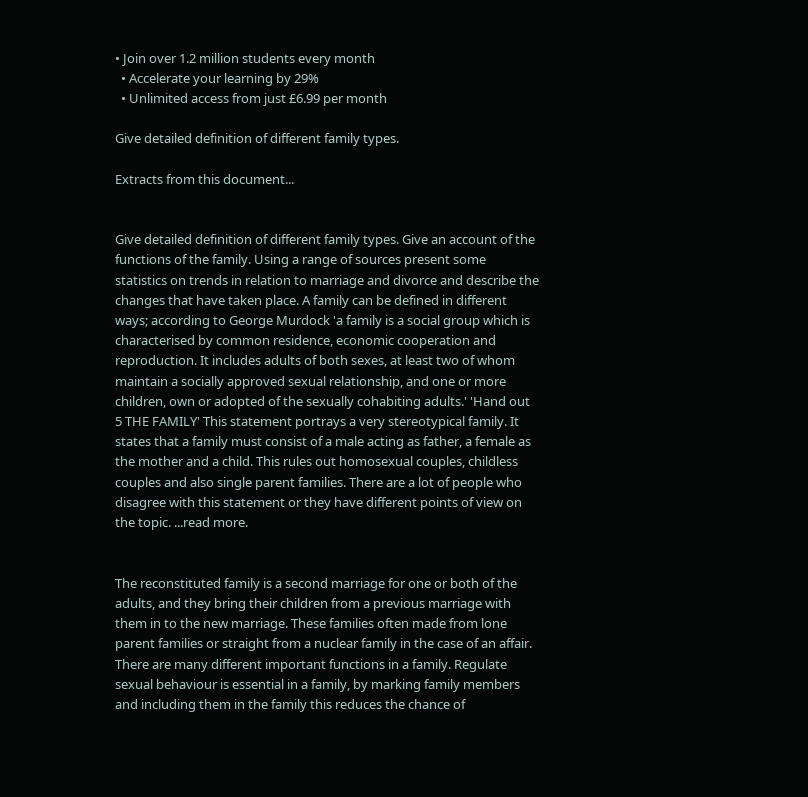• Join over 1.2 million students every month
  • Accelerate your learning by 29%
  • Unlimited access from just £6.99 per month

Give detailed definition of different family types.

Extracts from this document...


Give detailed definition of different family types. Give an account of the functions of the family. Using a range of sources present some statistics on trends in relation to marriage and divorce and describe the changes that have taken place. A family can be defined in different ways; according to George Murdock 'a family is a social group which is characterised by common residence, economic cooperation and reproduction. It includes adults of both sexes, at least two of whom maintain a socially approved sexual relationship, and one or more children, own or adopted of the sexually cohabiting adults.' 'Hand out 5 THE FAMILY' This statement portrays a very stereotypical family. It states that a family must consist of a male acting as father, a female as the mother and a child. This rules out homosexual couples, childless couples and also single parent families. There are a lot of people who disagree with this statement or they have different points of view on the topic. ...read more.


The reconstituted family is a second marriage for one or both of the adults, and they bring their children from a previous marriage with them in to the new marriage. These families often made from lone parent families or straight from a nuclear family in the case of an affair. There are many different important functions in a family. Regulate sexual behaviour is essential in a family, by marking family members and including them in the family this reduces the chance of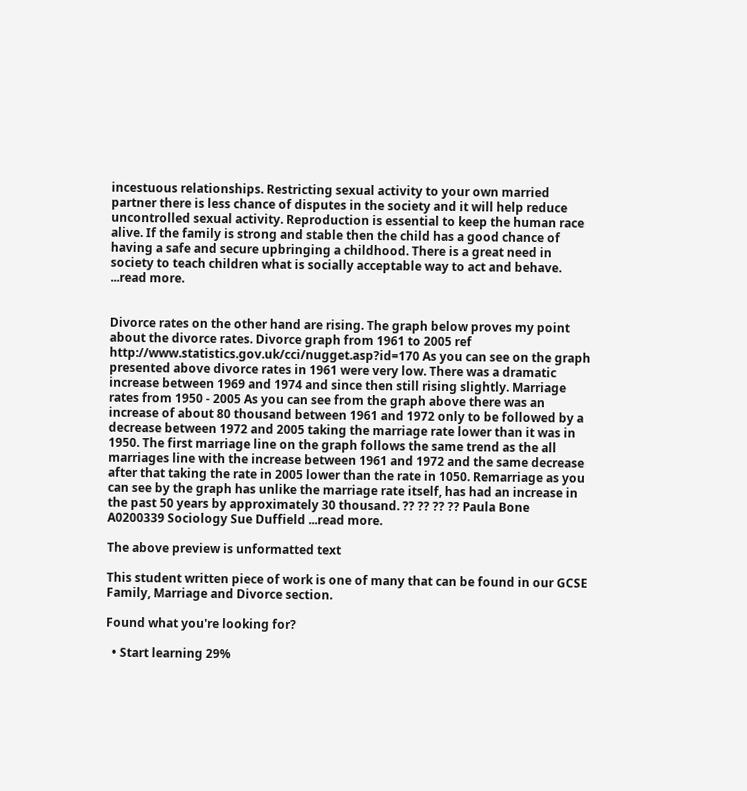incestuous relationships. Restricting sexual activity to your own married partner there is less chance of disputes in the society and it will help reduce uncontrolled sexual activity. Reproduction is essential to keep the human race alive. If the family is strong and stable then the child has a good chance of having a safe and secure upbringing a childhood. There is a great need in society to teach children what is socially acceptable way to act and behave. ...read more.


Divorce rates on the other hand are rising. The graph below proves my point about the divorce rates. Divorce graph from 1961 to 2005 ref http://www.statistics.gov.uk/cci/nugget.asp?id=170 As you can see on the graph presented above divorce rates in 1961 were very low. There was a dramatic increase between 1969 and 1974 and since then still rising slightly. Marriage rates from 1950 - 2005 As you can see from the graph above there was an increase of about 80 thousand between 1961 and 1972 only to be followed by a decrease between 1972 and 2005 taking the marriage rate lower than it was in 1950. The first marriage line on the graph follows the same trend as the all marriages line with the increase between 1961 and 1972 and the same decrease after that taking the rate in 2005 lower than the rate in 1050. Remarriage as you can see by the graph has unlike the marriage rate itself, has had an increase in the past 50 years by approximately 30 thousand. ?? ?? ?? ?? Paula Bone A0200339 Sociology Sue Duffield ...read more.

The above preview is unformatted text

This student written piece of work is one of many that can be found in our GCSE Family, Marriage and Divorce section.

Found what you're looking for?

  • Start learning 29%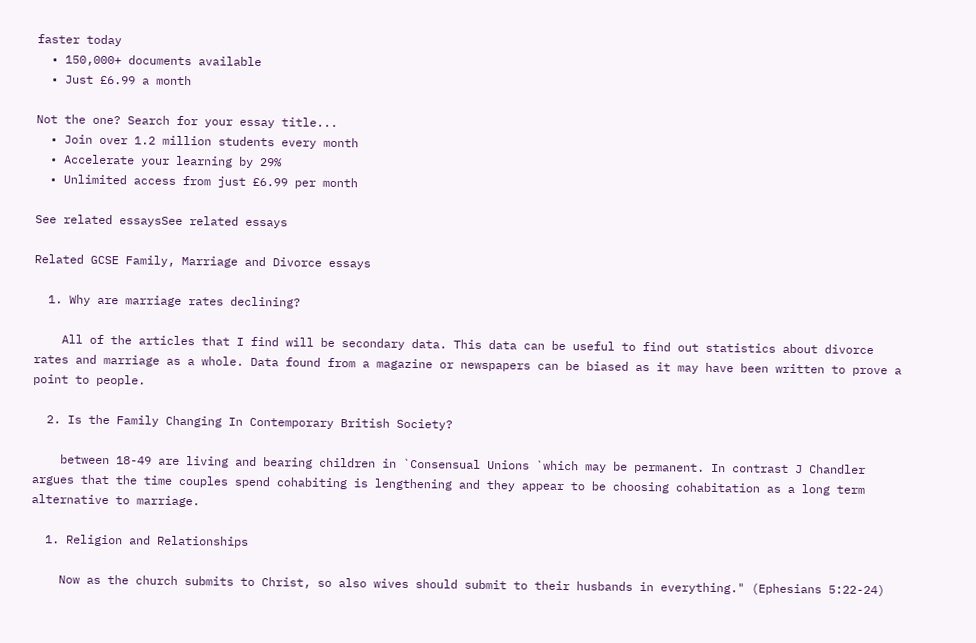faster today
  • 150,000+ documents available
  • Just £6.99 a month

Not the one? Search for your essay title...
  • Join over 1.2 million students every month
  • Accelerate your learning by 29%
  • Unlimited access from just £6.99 per month

See related essaysSee related essays

Related GCSE Family, Marriage and Divorce essays

  1. Why are marriage rates declining?

    All of the articles that I find will be secondary data. This data can be useful to find out statistics about divorce rates and marriage as a whole. Data found from a magazine or newspapers can be biased as it may have been written to prove a point to people.

  2. Is the Family Changing In Contemporary British Society?

    between 18-49 are living and bearing children in `Consensual Unions `which may be permanent. In contrast J Chandler argues that the time couples spend cohabiting is lengthening and they appear to be choosing cohabitation as a long term alternative to marriage.

  1. Religion and Relationships

    Now as the church submits to Christ, so also wives should submit to their husbands in everything." (Ephesians 5:22-24)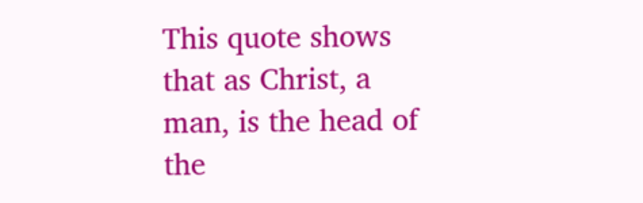This quote shows that as Christ, a man, is the head of the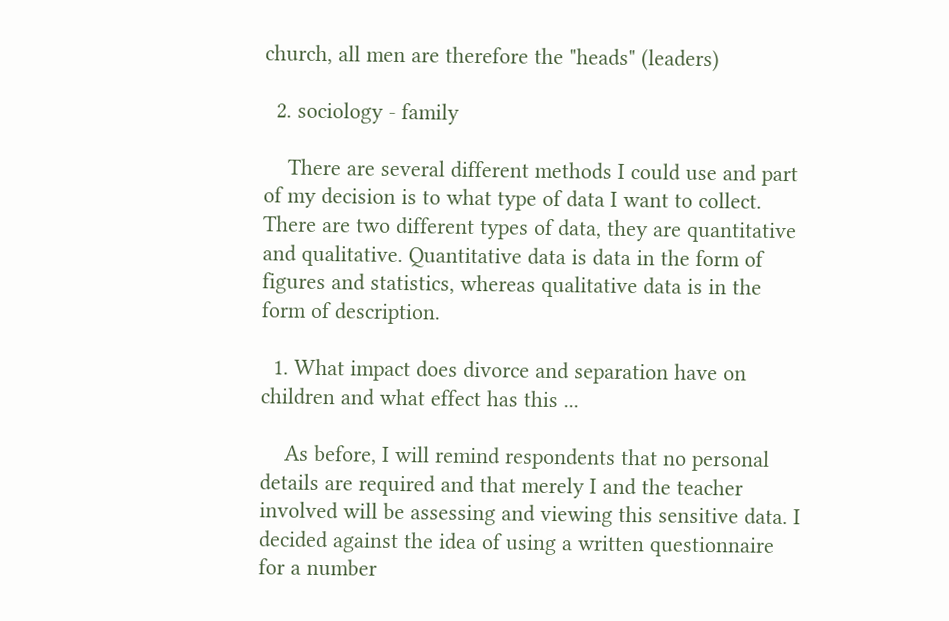church, all men are therefore the "heads" (leaders)

  2. sociology - family

    There are several different methods I could use and part of my decision is to what type of data I want to collect. There are two different types of data, they are quantitative and qualitative. Quantitative data is data in the form of figures and statistics, whereas qualitative data is in the form of description.

  1. What impact does divorce and separation have on children and what effect has this ...

    As before, I will remind respondents that no personal details are required and that merely I and the teacher involved will be assessing and viewing this sensitive data. I decided against the idea of using a written questionnaire for a number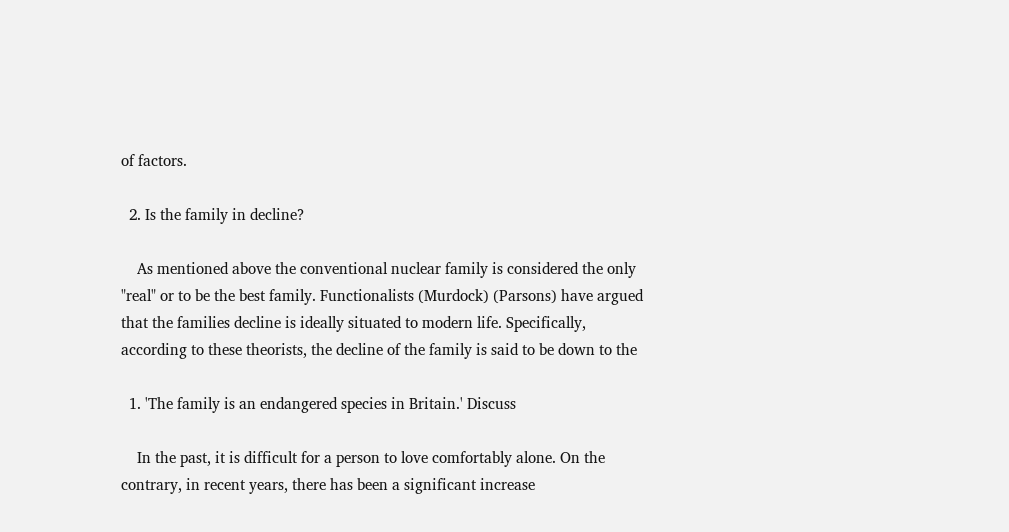of factors.

  2. Is the family in decline?

    As mentioned above the conventional nuclear family is considered the only "real" or to be the best family. Functionalists (Murdock) (Parsons) have argued that the families decline is ideally situated to modern life. Specifically, according to these theorists, the decline of the family is said to be down to the

  1. 'The family is an endangered species in Britain.' Discuss

    In the past, it is difficult for a person to love comfortably alone. On the contrary, in recent years, there has been a significant increase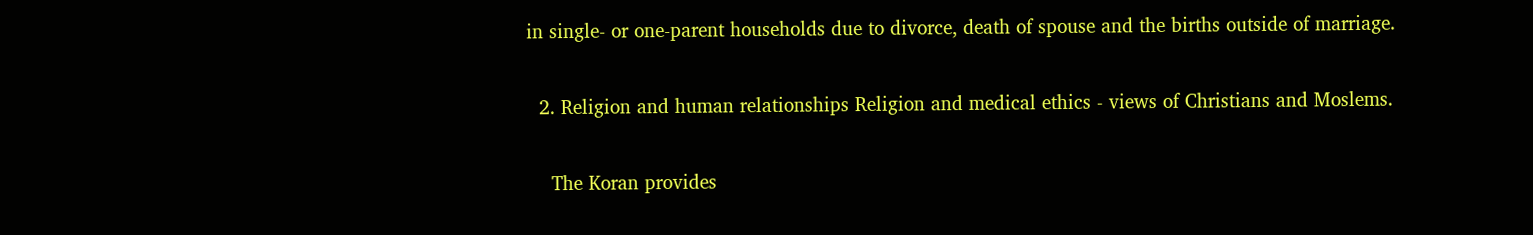in single- or one-parent households due to divorce, death of spouse and the births outside of marriage.

  2. Religion and human relationships Religion and medical ethics - views of Christians and Moslems.

    The Koran provides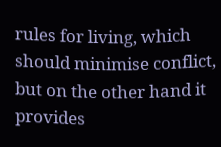rules for living, which should minimise conflict, but on the other hand it provides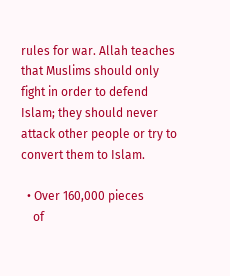rules for war. Allah teaches that Muslims should only fight in order to defend Islam; they should never attack other people or try to convert them to Islam.

  • Over 160,000 pieces
    of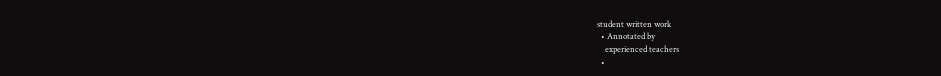student written work
  • Annotated by
    experienced teachers
  •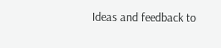Ideas and feedback to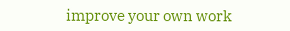improve your own work